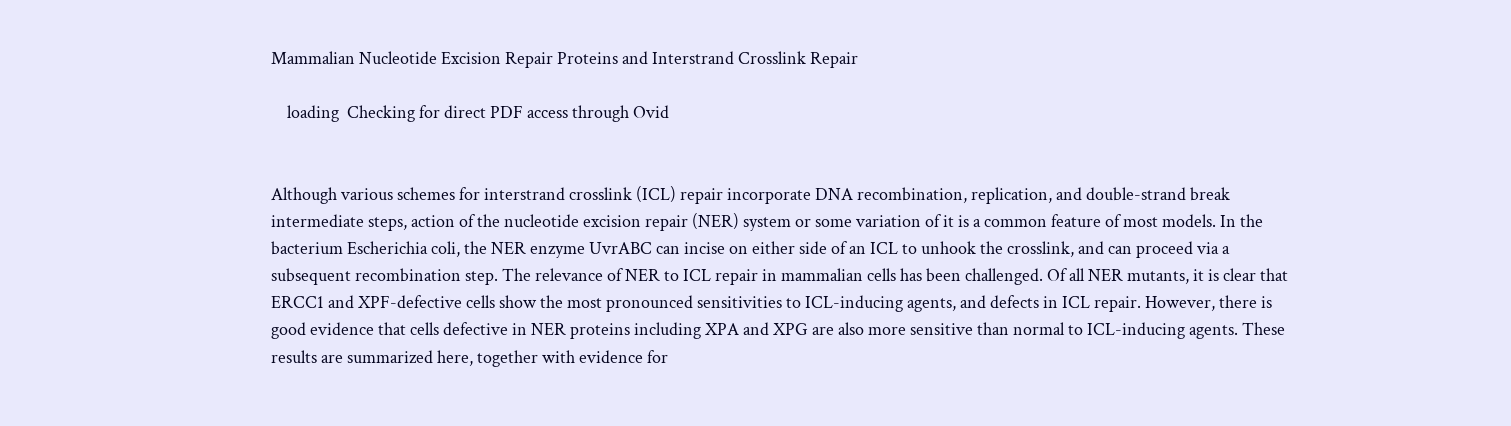Mammalian Nucleotide Excision Repair Proteins and Interstrand Crosslink Repair

    loading  Checking for direct PDF access through Ovid


Although various schemes for interstrand crosslink (ICL) repair incorporate DNA recombination, replication, and double-strand break intermediate steps, action of the nucleotide excision repair (NER) system or some variation of it is a common feature of most models. In the bacterium Escherichia coli, the NER enzyme UvrABC can incise on either side of an ICL to unhook the crosslink, and can proceed via a subsequent recombination step. The relevance of NER to ICL repair in mammalian cells has been challenged. Of all NER mutants, it is clear that ERCC1 and XPF-defective cells show the most pronounced sensitivities to ICL-inducing agents, and defects in ICL repair. However, there is good evidence that cells defective in NER proteins including XPA and XPG are also more sensitive than normal to ICL-inducing agents. These results are summarized here, together with evidence for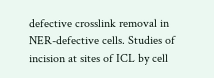defective crosslink removal in NER-defective cells. Studies of incision at sites of ICL by cell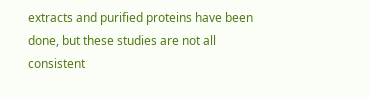extracts and purified proteins have been done, but these studies are not all consistent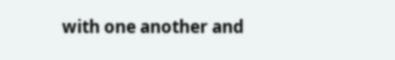with one another and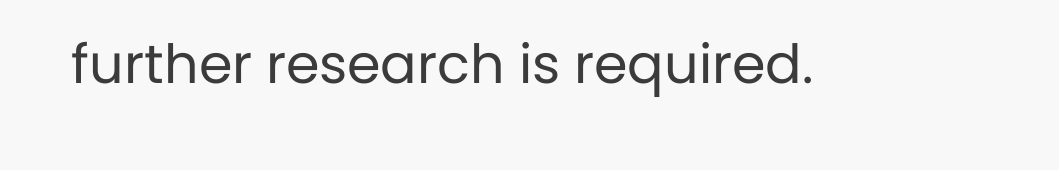further research is required.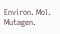Environ. Mol. Mutagen.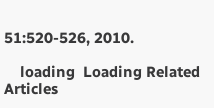51:520-526, 2010.

    loading  Loading Related Articles